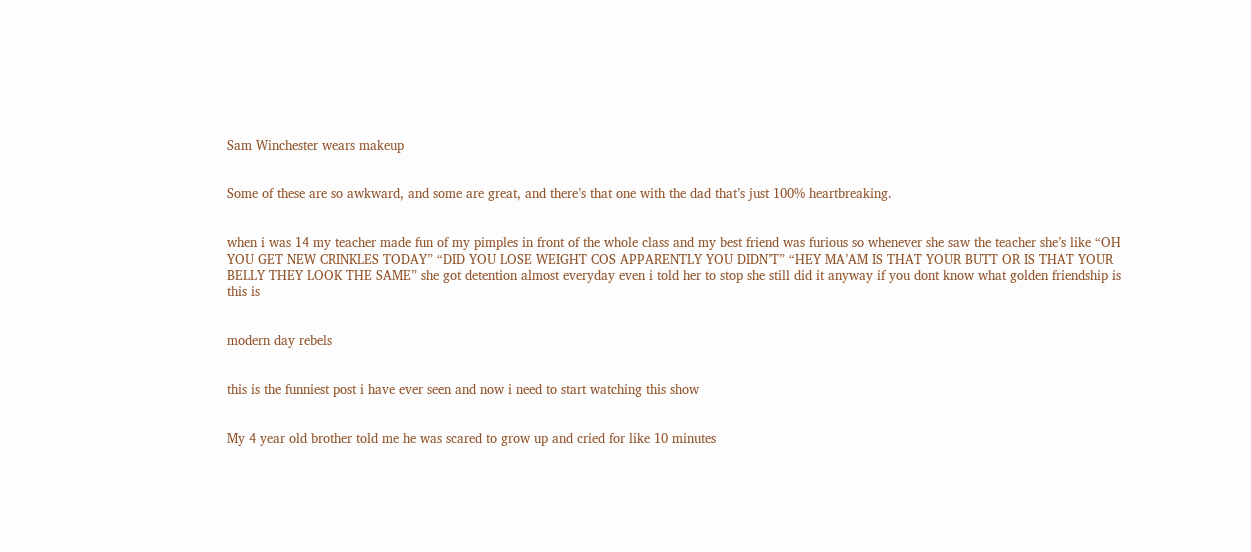Sam Winchester wears makeup


Some of these are so awkward, and some are great, and there’s that one with the dad that’s just 100% heartbreaking.


when i was 14 my teacher made fun of my pimples in front of the whole class and my best friend was furious so whenever she saw the teacher she’s like “OH YOU GET NEW CRINKLES TODAY” “DID YOU LOSE WEIGHT COS APPARENTLY YOU DIDN’T” “HEY MA’AM IS THAT YOUR BUTT OR IS THAT YOUR BELLY THEY LOOK THE SAME” she got detention almost everyday even i told her to stop she still did it anyway if you dont know what golden friendship is this is


modern day rebels


this is the funniest post i have ever seen and now i need to start watching this show


My 4 year old brother told me he was scared to grow up and cried for like 10 minutes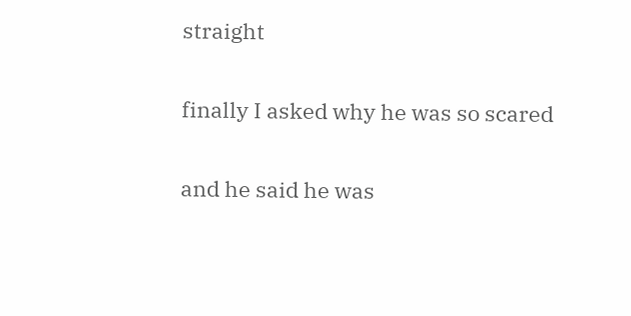straight

finally I asked why he was so scared

and he said he was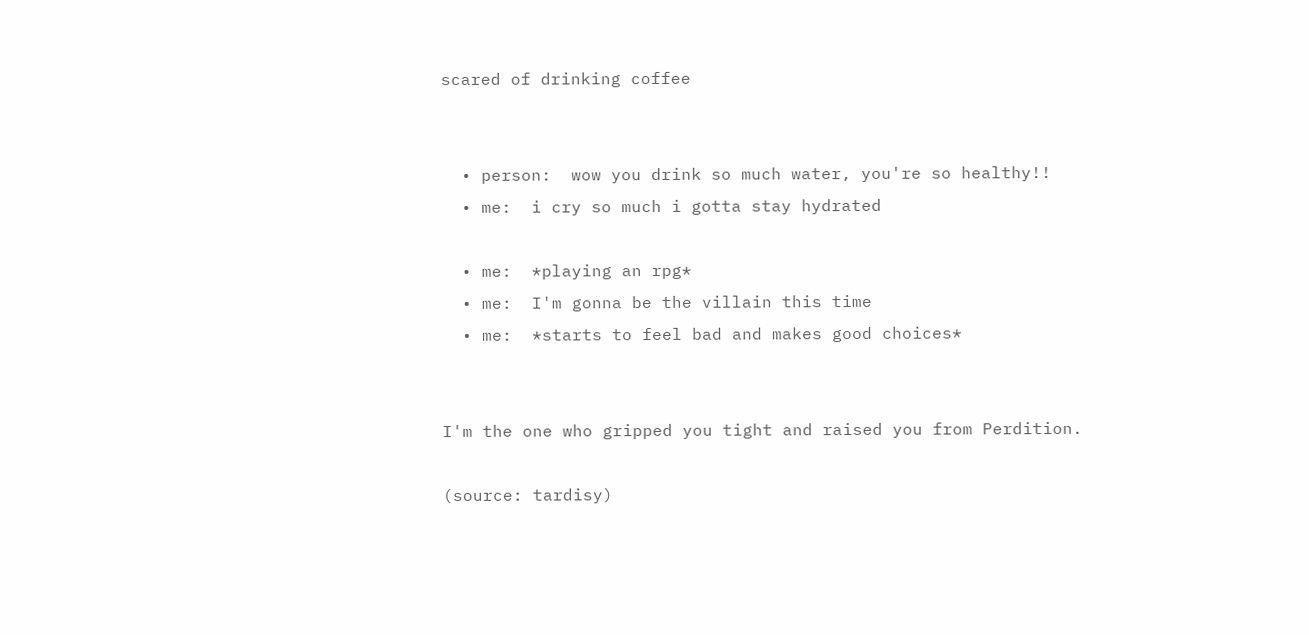scared of drinking coffee


  • person:  wow you drink so much water, you're so healthy!!
  • me:  i cry so much i gotta stay hydrated

  • me:  *playing an rpg*
  • me:  I'm gonna be the villain this time
  • me:  *starts to feel bad and makes good choices*


I'm the one who gripped you tight and raised you from Perdition.

(source: tardisy)